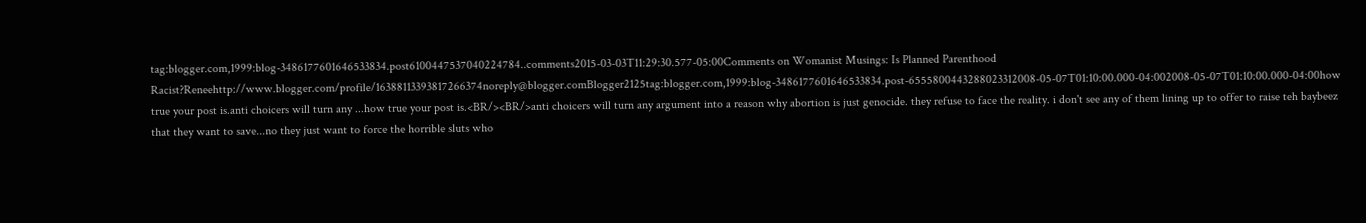tag:blogger.com,1999:blog-3486177601646533834.post6100447537040224784..comments2015-03-03T11:29:30.577-05:00Comments on Womanist Musings: Is Planned Parenthood Racist?Reneehttp://www.blogger.com/profile/16388113393817266374noreply@blogger.comBlogger2125tag:blogger.com,1999:blog-3486177601646533834.post-6555800443288023312008-05-07T01:10:00.000-04:002008-05-07T01:10:00.000-04:00how true your post is.anti choicers will turn any ...how true your post is.<BR/><BR/>anti choicers will turn any argument into a reason why abortion is just genocide. they refuse to face the reality. i don't see any of them lining up to offer to raise teh baybeez that they want to save...no they just want to force the horrible sluts who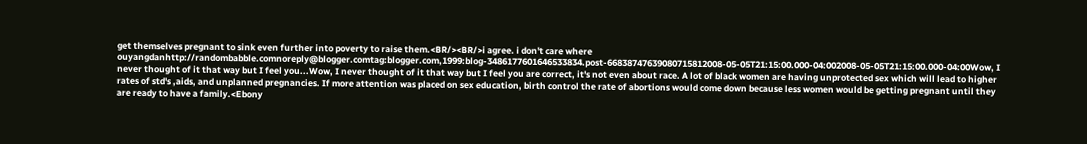get themselves pregnant to sink even further into poverty to raise them.<BR/><BR/>i agree. i don't care where ouyangdanhttp://randombabble.comnoreply@blogger.comtag:blogger.com,1999:blog-3486177601646533834.post-66838747639080715812008-05-05T21:15:00.000-04:002008-05-05T21:15:00.000-04:00Wow, I never thought of it that way but I feel you...Wow, I never thought of it that way but I feel you are correct, it's not even about race. A lot of black women are having unprotected sex which will lead to higher rates of std's ,aids, and unplanned pregnancies. If more attention was placed on sex education, birth control the rate of abortions would come down because less women would be getting pregnant until they are ready to have a family.<Ebony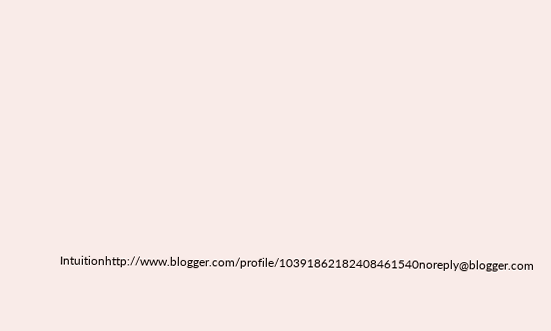Intuitionhttp://www.blogger.com/profile/10391862182408461540noreply@blogger.com